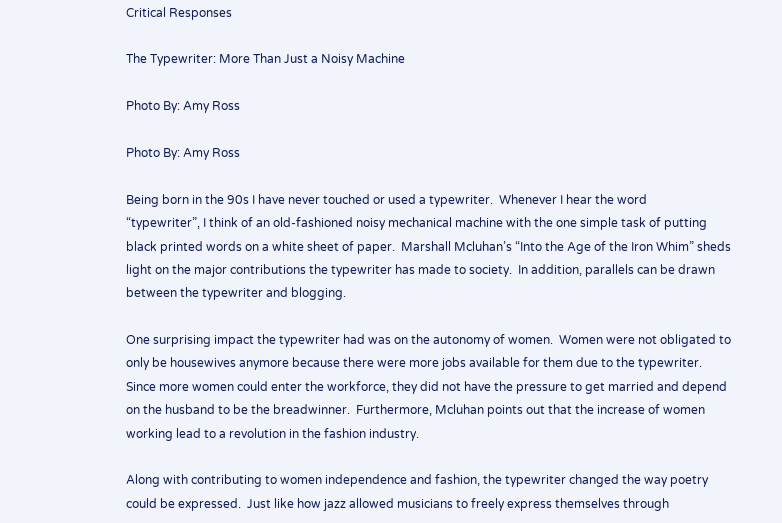Critical Responses

The Typewriter: More Than Just a Noisy Machine

Photo By: Amy Ross

Photo By: Amy Ross

Being born in the 90s I have never touched or used a typewriter.  Whenever I hear the word
“typewriter”, I think of an old-fashioned noisy mechanical machine with the one simple task of putting black printed words on a white sheet of paper.  Marshall Mcluhan’s “Into the Age of the Iron Whim” sheds light on the major contributions the typewriter has made to society.  In addition, parallels can be drawn between the typewriter and blogging.

One surprising impact the typewriter had was on the autonomy of women.  Women were not obligated to only be housewives anymore because there were more jobs available for them due to the typewriter.  Since more women could enter the workforce, they did not have the pressure to get married and depend on the husband to be the breadwinner.  Furthermore, Mcluhan points out that the increase of women working lead to a revolution in the fashion industry.

Along with contributing to women independence and fashion, the typewriter changed the way poetry could be expressed.  Just like how jazz allowed musicians to freely express themselves through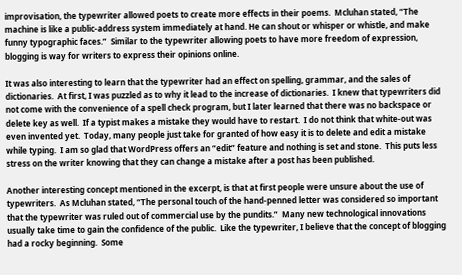improvisation, the typewriter allowed poets to create more effects in their poems.  Mcluhan stated, “The machine is like a public-address system immediately at hand. He can shout or whisper or whistle, and make funny typographic faces.”  Similar to the typewriter allowing poets to have more freedom of expression, blogging is way for writers to express their opinions online.

It was also interesting to learn that the typewriter had an effect on spelling, grammar, and the sales of dictionaries.  At first, I was puzzled as to why it lead to the increase of dictionaries.  I knew that typewriters did not come with the convenience of a spell check program, but I later learned that there was no backspace or delete key as well.  If a typist makes a mistake they would have to restart.  I do not think that white-out was even invented yet.  Today, many people just take for granted of how easy it is to delete and edit a mistake while typing.  I am so glad that WordPress offers an “edit” feature and nothing is set and stone.  This puts less stress on the writer knowing that they can change a mistake after a post has been published.

Another interesting concept mentioned in the excerpt, is that at first people were unsure about the use of typewriters.  As Mcluhan stated, “The personal touch of the hand-penned letter was considered so important that the typewriter was ruled out of commercial use by the pundits.”  Many new technological innovations usually take time to gain the confidence of the public.  Like the typewriter, I believe that the concept of blogging had a rocky beginning.  Some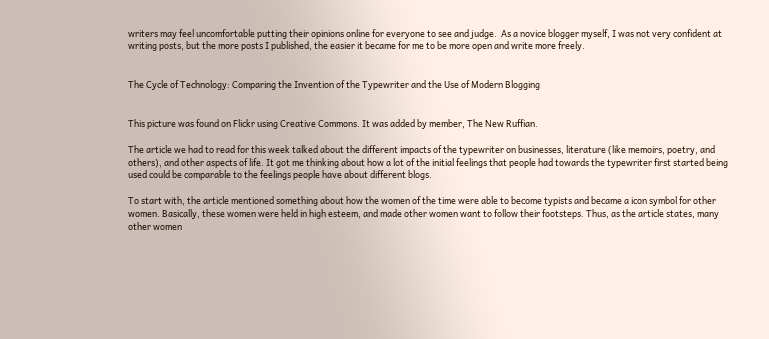writers may feel uncomfortable putting their opinions online for everyone to see and judge.  As a novice blogger myself, I was not very confident at writing posts, but the more posts I published, the easier it became for me to be more open and write more freely.


The Cycle of Technology: Comparing the Invention of the Typewriter and the Use of Modern Blogging


This picture was found on Flickr using Creative Commons. It was added by member, The New Ruffian.

The article we had to read for this week talked about the different impacts of the typewriter on businesses, literature (like memoirs, poetry, and others), and other aspects of life. It got me thinking about how a lot of the initial feelings that people had towards the typewriter first started being used could be comparable to the feelings people have about different blogs.

To start with, the article mentioned something about how the women of the time were able to become typists and became a icon symbol for other women. Basically, these women were held in high esteem, and made other women want to follow their footsteps. Thus, as the article states, many other women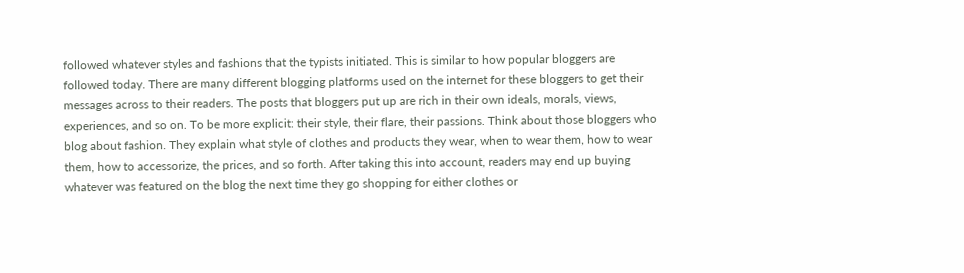followed whatever styles and fashions that the typists initiated. This is similar to how popular bloggers are followed today. There are many different blogging platforms used on the internet for these bloggers to get their messages across to their readers. The posts that bloggers put up are rich in their own ideals, morals, views, experiences, and so on. To be more explicit: their style, their flare, their passions. Think about those bloggers who blog about fashion. They explain what style of clothes and products they wear, when to wear them, how to wear them, how to accessorize, the prices, and so forth. After taking this into account, readers may end up buying whatever was featured on the blog the next time they go shopping for either clothes or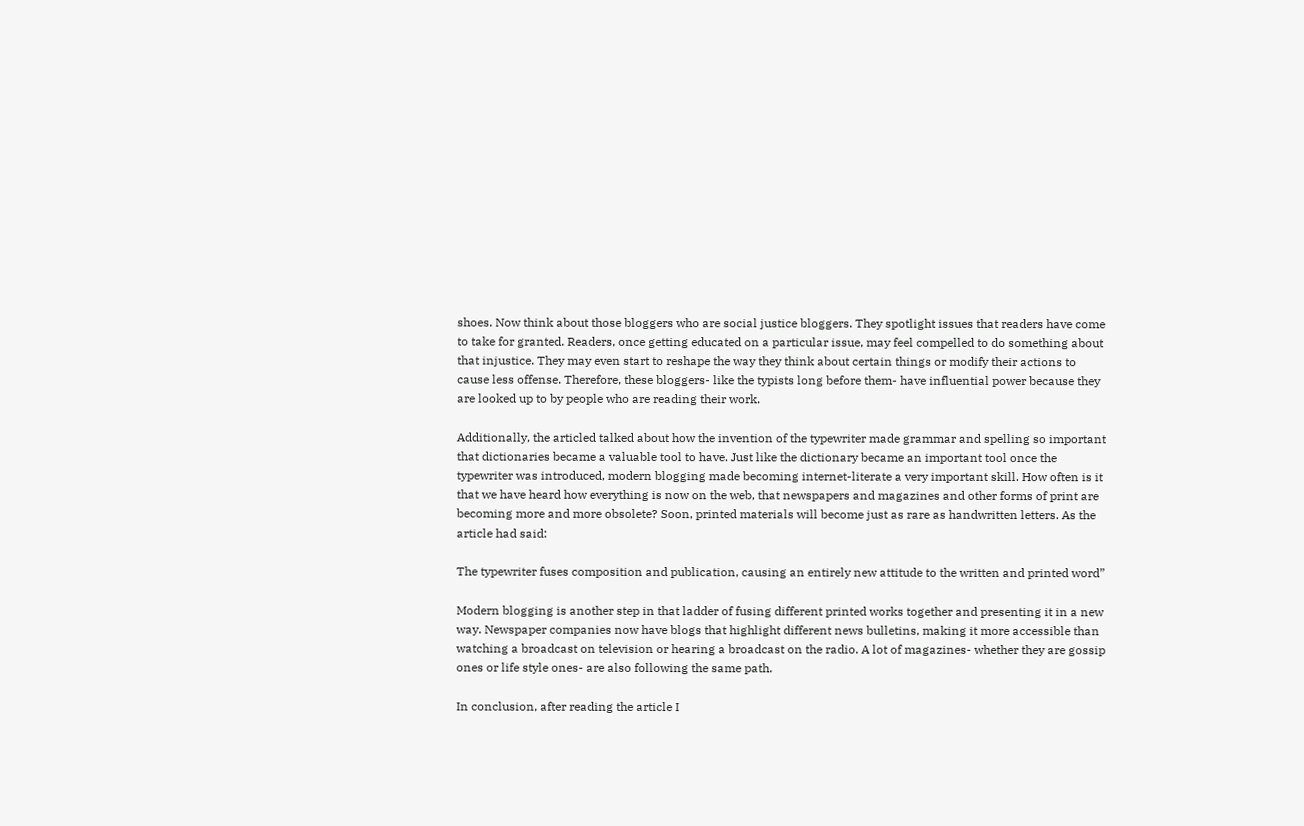shoes. Now think about those bloggers who are social justice bloggers. They spotlight issues that readers have come to take for granted. Readers, once getting educated on a particular issue, may feel compelled to do something about that injustice. They may even start to reshape the way they think about certain things or modify their actions to cause less offense. Therefore, these bloggers- like the typists long before them- have influential power because they are looked up to by people who are reading their work.

Additionally, the articled talked about how the invention of the typewriter made grammar and spelling so important that dictionaries became a valuable tool to have. Just like the dictionary became an important tool once the typewriter was introduced, modern blogging made becoming internet-literate a very important skill. How often is it that we have heard how everything is now on the web, that newspapers and magazines and other forms of print are becoming more and more obsolete? Soon, printed materials will become just as rare as handwritten letters. As the article had said:

The typewriter fuses composition and publication, causing an entirely new attitude to the written and printed word”

Modern blogging is another step in that ladder of fusing different printed works together and presenting it in a new way. Newspaper companies now have blogs that highlight different news bulletins, making it more accessible than watching a broadcast on television or hearing a broadcast on the radio. A lot of magazines- whether they are gossip ones or life style ones- are also following the same path.

In conclusion, after reading the article I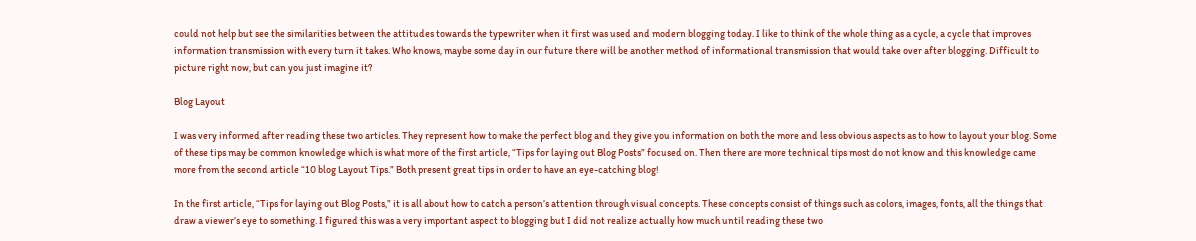could not help but see the similarities between the attitudes towards the typewriter when it first was used and modern blogging today. I like to think of the whole thing as a cycle, a cycle that improves information transmission with every turn it takes. Who knows, maybe some day in our future there will be another method of informational transmission that would take over after blogging. Difficult to picture right now, but can you just imagine it?

Blog Layout

I was very informed after reading these two articles. They represent how to make the perfect blog and they give you information on both the more and less obvious aspects as to how to layout your blog. Some of these tips may be common knowledge which is what more of the first article, “Tips for laying out Blog Posts” focused on. Then there are more technical tips most do not know and this knowledge came more from the second article “10 blog Layout Tips.” Both present great tips in order to have an eye-catching blog!

In the first article, “Tips for laying out Blog Posts,” it is all about how to catch a person’s attention through visual concepts. These concepts consist of things such as colors, images, fonts, all the things that draw a viewer’s eye to something. I figured this was a very important aspect to blogging but I did not realize actually how much until reading these two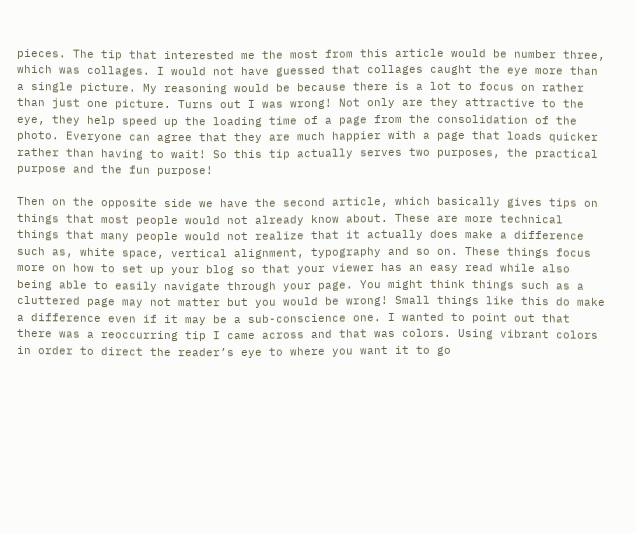pieces. The tip that interested me the most from this article would be number three, which was collages. I would not have guessed that collages caught the eye more than a single picture. My reasoning would be because there is a lot to focus on rather than just one picture. Turns out I was wrong! Not only are they attractive to the eye, they help speed up the loading time of a page from the consolidation of the photo. Everyone can agree that they are much happier with a page that loads quicker rather than having to wait! So this tip actually serves two purposes, the practical purpose and the fun purpose!

Then on the opposite side we have the second article, which basically gives tips on things that most people would not already know about. These are more technical things that many people would not realize that it actually does make a difference such as, white space, vertical alignment, typography and so on. These things focus more on how to set up your blog so that your viewer has an easy read while also being able to easily navigate through your page. You might think things such as a cluttered page may not matter but you would be wrong! Small things like this do make a difference even if it may be a sub-conscience one. I wanted to point out that there was a reoccurring tip I came across and that was colors. Using vibrant colors in order to direct the reader’s eye to where you want it to go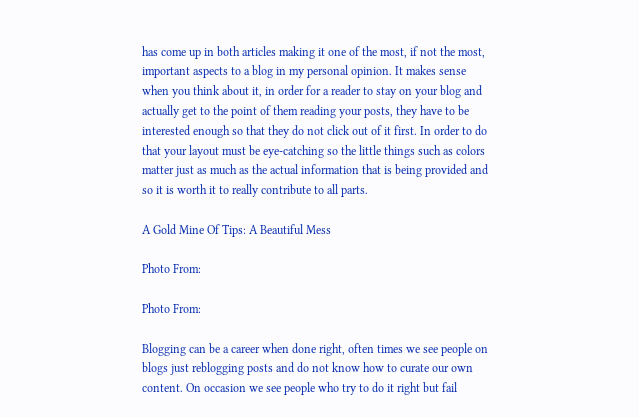has come up in both articles making it one of the most, if not the most, important aspects to a blog in my personal opinion. It makes sense when you think about it, in order for a reader to stay on your blog and actually get to the point of them reading your posts, they have to be interested enough so that they do not click out of it first. In order to do that your layout must be eye-catching so the little things such as colors matter just as much as the actual information that is being provided and so it is worth it to really contribute to all parts.

A Gold Mine Of Tips: A Beautiful Mess

Photo From:

Photo From:

Blogging can be a career when done right, often times we see people on blogs just reblogging posts and do not know how to curate our own content. On occasion we see people who try to do it right but fail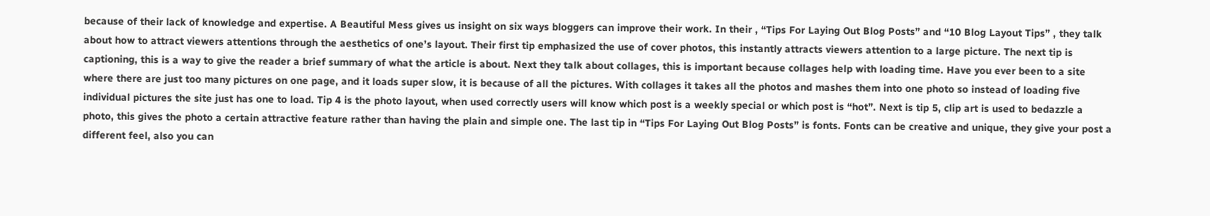because of their lack of knowledge and expertise. A Beautiful Mess gives us insight on six ways bloggers can improve their work. In their , “Tips For Laying Out Blog Posts” and “10 Blog Layout Tips” , they talk about how to attract viewers attentions through the aesthetics of one’s layout. Their first tip emphasized the use of cover photos, this instantly attracts viewers attention to a large picture. The next tip is captioning, this is a way to give the reader a brief summary of what the article is about. Next they talk about collages, this is important because collages help with loading time. Have you ever been to a site where there are just too many pictures on one page, and it loads super slow, it is because of all the pictures. With collages it takes all the photos and mashes them into one photo so instead of loading five individual pictures the site just has one to load. Tip 4 is the photo layout, when used correctly users will know which post is a weekly special or which post is “hot”. Next is tip 5, clip art is used to bedazzle a photo, this gives the photo a certain attractive feature rather than having the plain and simple one. The last tip in “Tips For Laying Out Blog Posts” is fonts. Fonts can be creative and unique, they give your post a different feel, also you can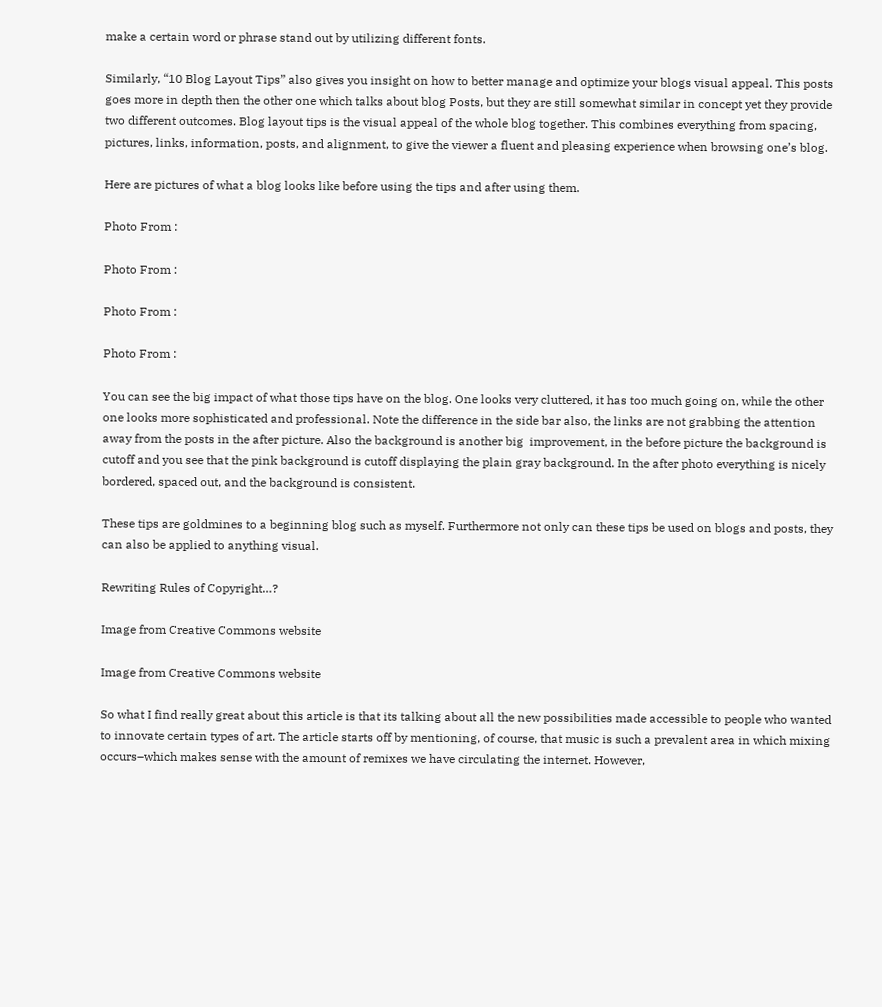make a certain word or phrase stand out by utilizing different fonts.

Similarly, “10 Blog Layout Tips” also gives you insight on how to better manage and optimize your blogs visual appeal. This posts goes more in depth then the other one which talks about blog Posts, but they are still somewhat similar in concept yet they provide two different outcomes. Blog layout tips is the visual appeal of the whole blog together. This combines everything from spacing, pictures, links, information, posts, and alignment, to give the viewer a fluent and pleasing experience when browsing one’s blog.

Here are pictures of what a blog looks like before using the tips and after using them.

Photo From :

Photo From :

Photo From :

Photo From :

You can see the big impact of what those tips have on the blog. One looks very cluttered, it has too much going on, while the other one looks more sophisticated and professional. Note the difference in the side bar also, the links are not grabbing the attention away from the posts in the after picture. Also the background is another big  improvement, in the before picture the background is cutoff and you see that the pink background is cutoff displaying the plain gray background. In the after photo everything is nicely bordered, spaced out, and the background is consistent.

These tips are goldmines to a beginning blog such as myself. Furthermore not only can these tips be used on blogs and posts, they can also be applied to anything visual.

Rewriting Rules of Copyright…?

Image from Creative Commons website

Image from Creative Commons website

So what I find really great about this article is that its talking about all the new possibilities made accessible to people who wanted to innovate certain types of art. The article starts off by mentioning, of course, that music is such a prevalent area in which mixing occurs–which makes sense with the amount of remixes we have circulating the internet. However,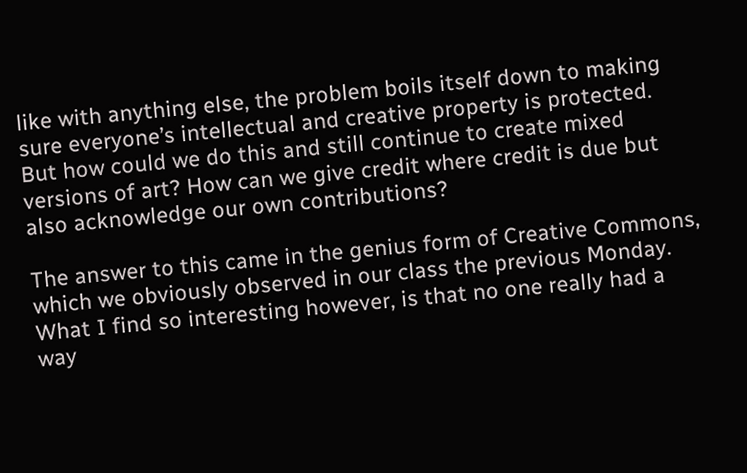like with anything else, the problem boils itself down to making sure everyone’s intellectual and creative property is protected. But how could we do this and still continue to create mixed versions of art? How can we give credit where credit is due but also acknowledge our own contributions?

The answer to this came in the genius form of Creative Commons, which we obviously observed in our class the previous Monday. What I find so interesting however, is that no one really had a way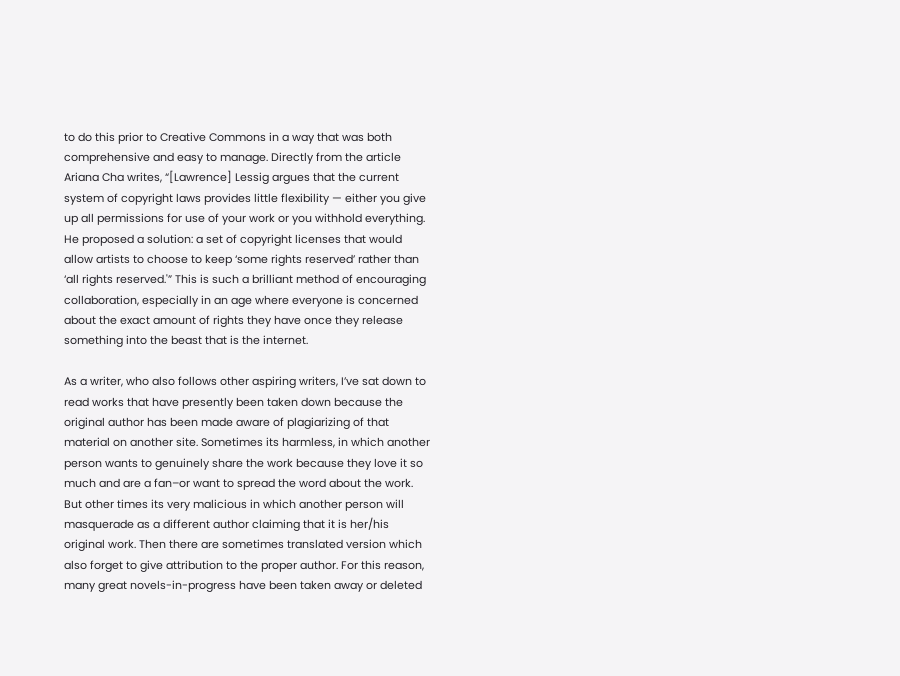to do this prior to Creative Commons in a way that was both comprehensive and easy to manage. Directly from the article Ariana Cha writes, “[Lawrence] Lessig argues that the current system of copyright laws provides little flexibility — either you give up all permissions for use of your work or you withhold everything. He proposed a solution: a set of copyright licenses that would allow artists to choose to keep ‘some rights reserved’ rather than ‘all rights reserved.'” This is such a brilliant method of encouraging collaboration, especially in an age where everyone is concerned about the exact amount of rights they have once they release something into the beast that is the internet.

As a writer, who also follows other aspiring writers, I’ve sat down to read works that have presently been taken down because the original author has been made aware of plagiarizing of that material on another site. Sometimes its harmless, in which another person wants to genuinely share the work because they love it so much and are a fan–or want to spread the word about the work. But other times its very malicious in which another person will masquerade as a different author claiming that it is her/his original work. Then there are sometimes translated version which also forget to give attribution to the proper author. For this reason, many great novels-in-progress have been taken away or deleted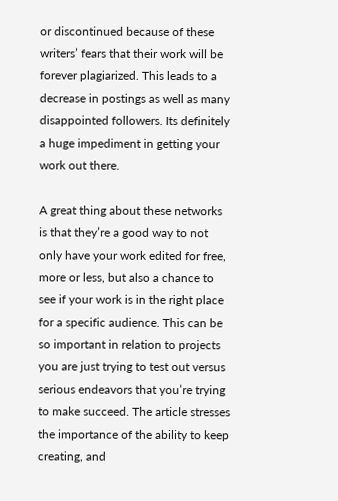or discontinued because of these writers’ fears that their work will be forever plagiarized. This leads to a decrease in postings as well as many disappointed followers. Its definitely a huge impediment in getting your work out there.

A great thing about these networks is that they’re a good way to not only have your work edited for free, more or less, but also a chance to see if your work is in the right place for a specific audience. This can be so important in relation to projects you are just trying to test out versus serious endeavors that you’re trying to make succeed. The article stresses the importance of the ability to keep creating, and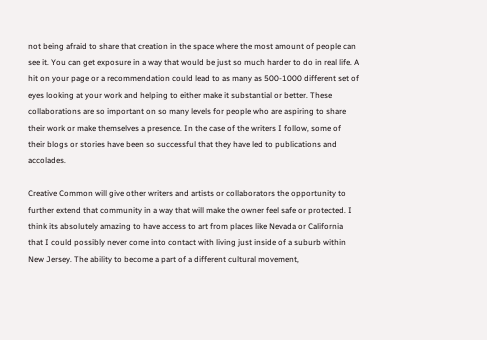not being afraid to share that creation in the space where the most amount of people can see it. You can get exposure in a way that would be just so much harder to do in real life. A hit on your page or a recommendation could lead to as many as 500-1000 different set of eyes looking at your work and helping to either make it substantial or better. These collaborations are so important on so many levels for people who are aspiring to share their work or make themselves a presence. In the case of the writers I follow, some of their blogs or stories have been so successful that they have led to publications and accolades.

Creative Common will give other writers and artists or collaborators the opportunity to further extend that community in a way that will make the owner feel safe or protected. I think its absolutely amazing to have access to art from places like Nevada or California that I could possibly never come into contact with living just inside of a suburb within New Jersey. The ability to become a part of a different cultural movement,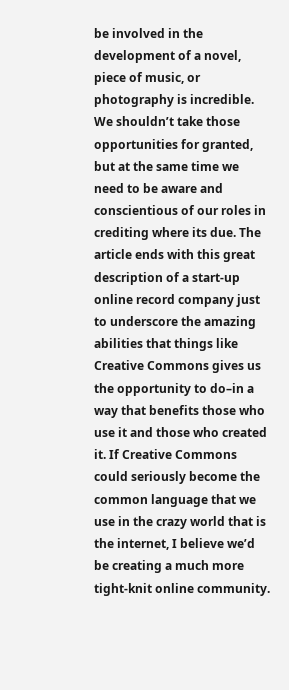be involved in the development of a novel, piece of music, or photography is incredible. We shouldn’t take those opportunities for granted, but at the same time we need to be aware and conscientious of our roles in crediting where its due. The article ends with this great description of a start-up online record company just to underscore the amazing abilities that things like Creative Commons gives us the opportunity to do–in a way that benefits those who use it and those who created it. If Creative Commons could seriously become the common language that we use in the crazy world that is the internet, I believe we’d be creating a much more tight-knit online community.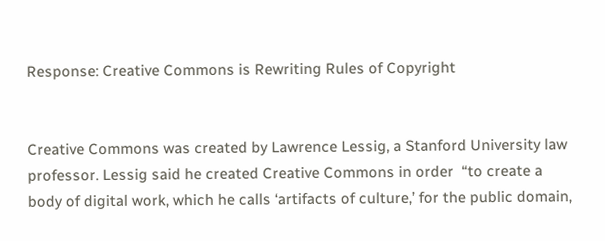Response: Creative Commons is Rewriting Rules of Copyright


Creative Commons was created by Lawrence Lessig, a Stanford University law professor. Lessig said he created Creative Commons in order  “to create a body of digital work, which he calls ‘artifacts of culture,’ for the public domain,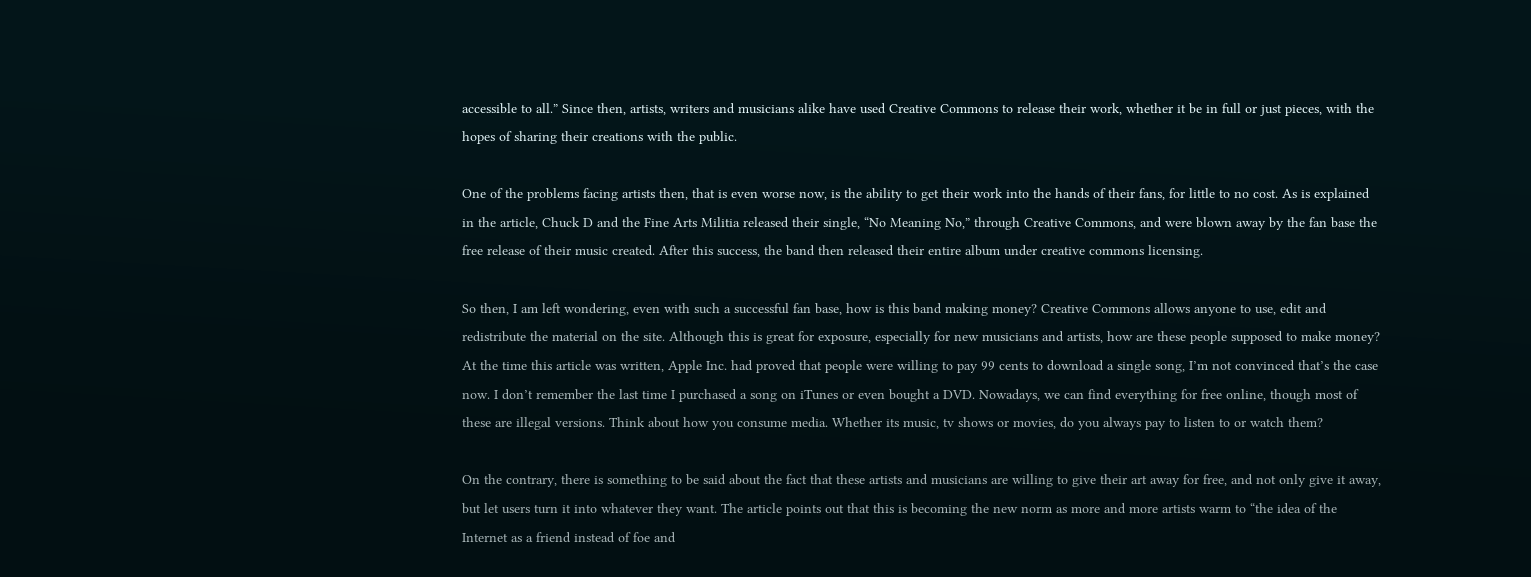accessible to all.” Since then, artists, writers and musicians alike have used Creative Commons to release their work, whether it be in full or just pieces, with the hopes of sharing their creations with the public.

One of the problems facing artists then, that is even worse now, is the ability to get their work into the hands of their fans, for little to no cost. As is explained in the article, Chuck D and the Fine Arts Militia released their single, “No Meaning No,” through Creative Commons, and were blown away by the fan base the free release of their music created. After this success, the band then released their entire album under creative commons licensing.

So then, I am left wondering, even with such a successful fan base, how is this band making money? Creative Commons allows anyone to use, edit and redistribute the material on the site. Although this is great for exposure, especially for new musicians and artists, how are these people supposed to make money? At the time this article was written, Apple Inc. had proved that people were willing to pay 99 cents to download a single song, I’m not convinced that’s the case now. I don’t remember the last time I purchased a song on iTunes or even bought a DVD. Nowadays, we can find everything for free online, though most of these are illegal versions. Think about how you consume media. Whether its music, tv shows or movies, do you always pay to listen to or watch them?

On the contrary, there is something to be said about the fact that these artists and musicians are willing to give their art away for free, and not only give it away, but let users turn it into whatever they want. The article points out that this is becoming the new norm as more and more artists warm to “the idea of the Internet as a friend instead of foe and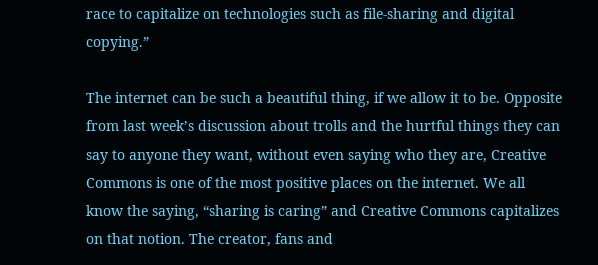race to capitalize on technologies such as file-sharing and digital copying.”

The internet can be such a beautiful thing, if we allow it to be. Opposite from last week’s discussion about trolls and the hurtful things they can say to anyone they want, without even saying who they are, Creative Commons is one of the most positive places on the internet. We all know the saying, “sharing is caring” and Creative Commons capitalizes on that notion. The creator, fans and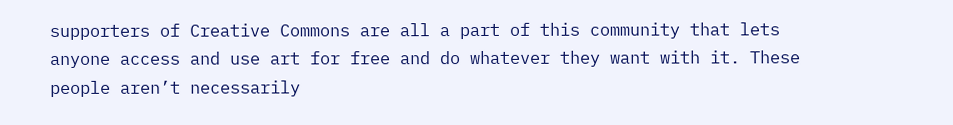supporters of Creative Commons are all a part of this community that lets anyone access and use art for free and do whatever they want with it. These people aren’t necessarily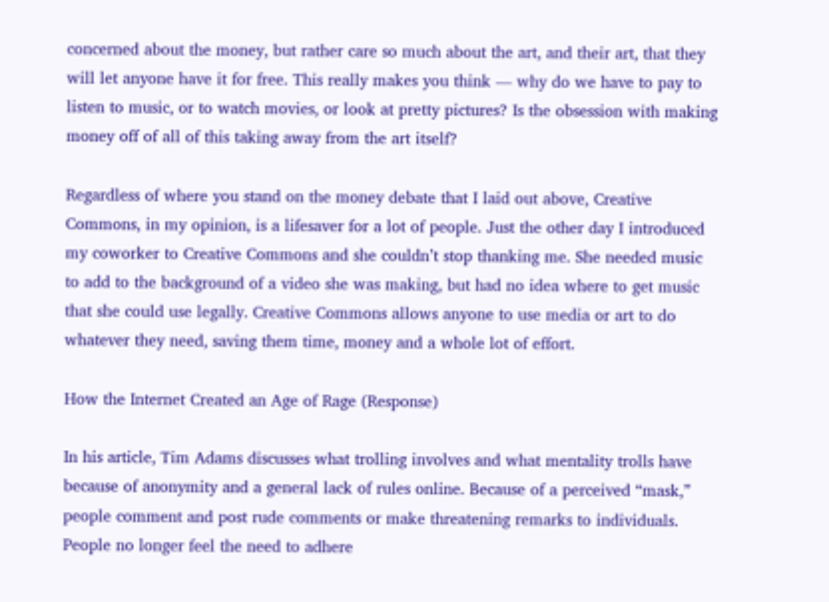concerned about the money, but rather care so much about the art, and their art, that they will let anyone have it for free. This really makes you think — why do we have to pay to listen to music, or to watch movies, or look at pretty pictures? Is the obsession with making money off of all of this taking away from the art itself?

Regardless of where you stand on the money debate that I laid out above, Creative Commons, in my opinion, is a lifesaver for a lot of people. Just the other day I introduced my coworker to Creative Commons and she couldn’t stop thanking me. She needed music to add to the background of a video she was making, but had no idea where to get music that she could use legally. Creative Commons allows anyone to use media or art to do whatever they need, saving them time, money and a whole lot of effort.

How the Internet Created an Age of Rage (Response)

In his article, Tim Adams discusses what trolling involves and what mentality trolls have because of anonymity and a general lack of rules online. Because of a perceived “mask,” people comment and post rude comments or make threatening remarks to individuals. People no longer feel the need to adhere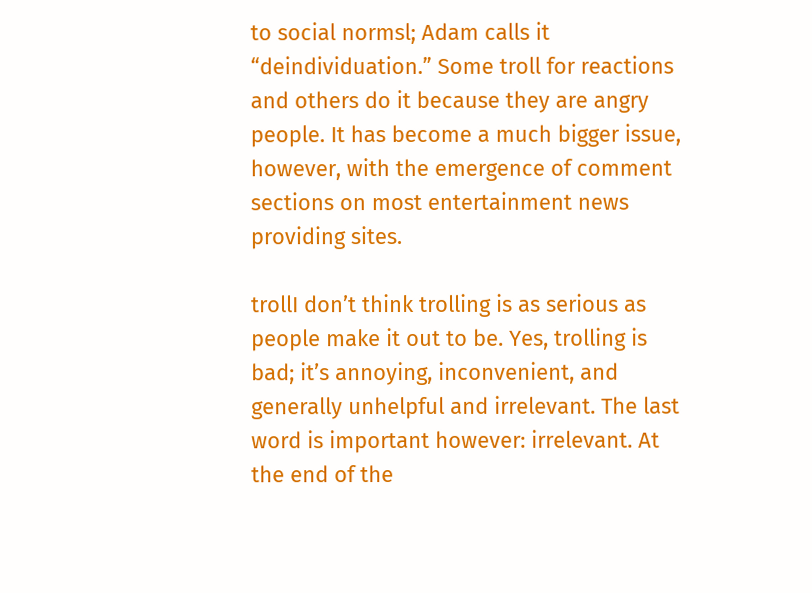to social normsl; Adam calls it “deindividuation.” Some troll for reactions and others do it because they are angry people. It has become a much bigger issue, however, with the emergence of comment sections on most entertainment news providing sites.

trollI don’t think trolling is as serious as people make it out to be. Yes, trolling is bad; it’s annoying, inconvenient, and generally unhelpful and irrelevant. The last word is important however: irrelevant. At the end of the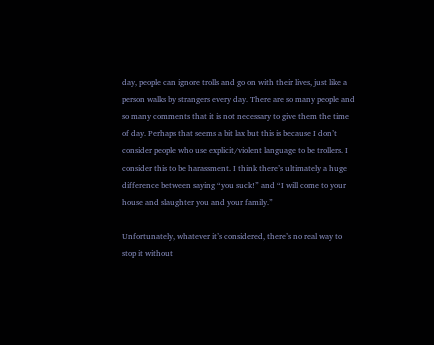day, people can ignore trolls and go on with their lives, just like a person walks by strangers every day. There are so many people and so many comments that it is not necessary to give them the time of day. Perhaps that seems a bit lax but this is because I don’t consider people who use explicit/violent language to be trollers. I consider this to be harassment. I think there’s ultimately a huge difference between saying “you suck!” and “I will come to your house and slaughter you and your family.”

Unfortunately, whatever it’s considered, there’s no real way to stop it without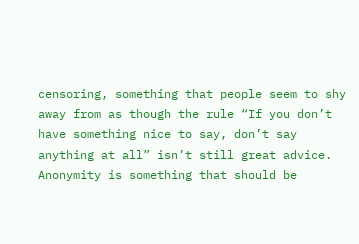censoring, something that people seem to shy away from as though the rule “If you don’t have something nice to say, don’t say anything at all” isn’t still great advice. Anonymity is something that should be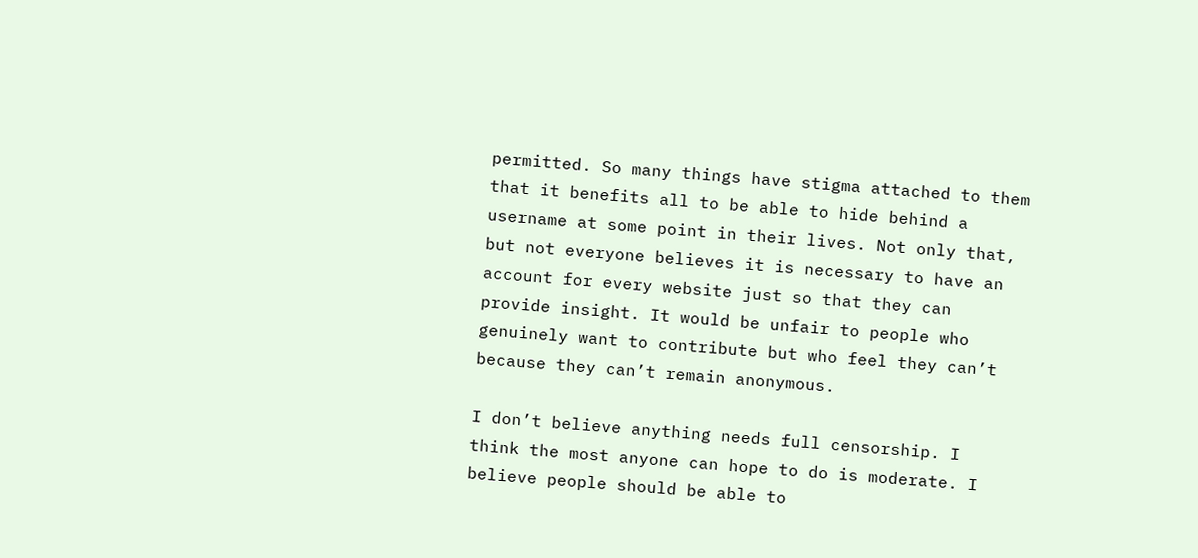permitted. So many things have stigma attached to them that it benefits all to be able to hide behind a username at some point in their lives. Not only that, but not everyone believes it is necessary to have an account for every website just so that they can provide insight. It would be unfair to people who genuinely want to contribute but who feel they can’t because they can’t remain anonymous.

I don’t believe anything needs full censorship. I think the most anyone can hope to do is moderate. I believe people should be able to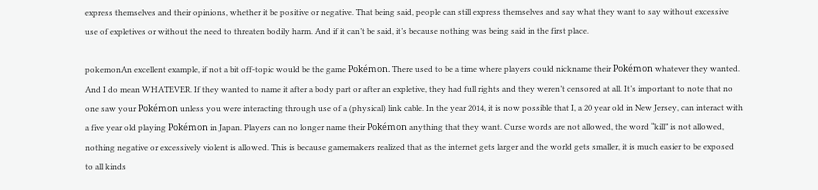express themselves and their opinions, whether it be positive or negative. That being said, people can still express themselves and say what they want to say without excessive use of expletives or without the need to threaten bodily harm. And if it can’t be said, it’s because nothing was being said in the first place.

pokemonAn excellent example, if not a bit off-topic would be the game Pokémon. There used to be a time where players could nickname their Pokémon whatever they wanted. And I do mean WHATEVER. If they wanted to name it after a body part or after an expletive, they had full rights and they weren’t censored at all. It’s important to note that no one saw your Pokémon unless you were interacting through use of a (physical) link cable. In the year 2014, it is now possible that I, a 20 year old in New Jersey, can interact with a five year old playing Pokémon in Japan. Players can no longer name their Pokémon anything that they want. Curse words are not allowed, the word “kill” is not allowed, nothing negative or excessively violent is allowed. This is because gamemakers realized that as the internet gets larger and the world gets smaller, it is much easier to be exposed to all kinds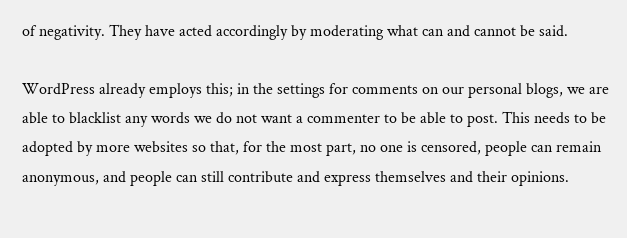of negativity. They have acted accordingly by moderating what can and cannot be said.

WordPress already employs this; in the settings for comments on our personal blogs, we are able to blacklist any words we do not want a commenter to be able to post. This needs to be adopted by more websites so that, for the most part, no one is censored, people can remain anonymous, and people can still contribute and express themselves and their opinions.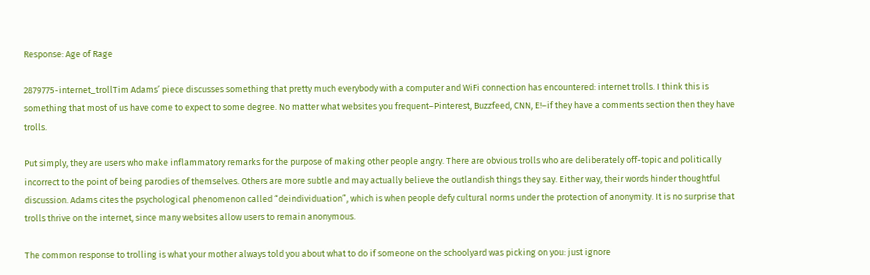Response: Age of Rage

2879775-internet_trollTim Adams’ piece discusses something that pretty much everybody with a computer and WiFi connection has encountered: internet trolls. I think this is something that most of us have come to expect to some degree. No matter what websites you frequent–Pinterest, Buzzfeed, CNN, E!–if they have a comments section then they have trolls.

Put simply, they are users who make inflammatory remarks for the purpose of making other people angry. There are obvious trolls who are deliberately off-topic and politically incorrect to the point of being parodies of themselves. Others are more subtle and may actually believe the outlandish things they say. Either way, their words hinder thoughtful discussion. Adams cites the psychological phenomenon called “deindividuation”, which is when people defy cultural norms under the protection of anonymity. It is no surprise that trolls thrive on the internet, since many websites allow users to remain anonymous.

The common response to trolling is what your mother always told you about what to do if someone on the schoolyard was picking on you: just ignore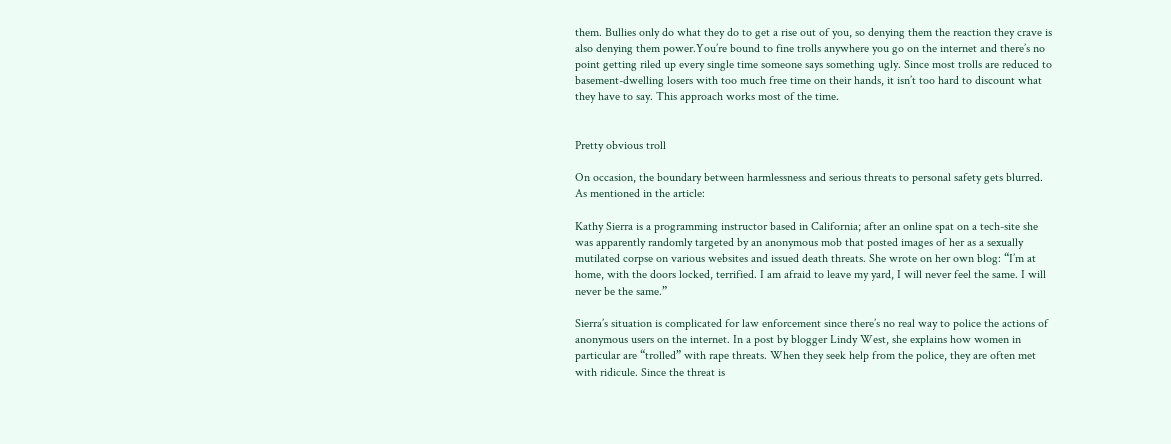them. Bullies only do what they do to get a rise out of you, so denying them the reaction they crave is also denying them power.You’re bound to fine trolls anywhere you go on the internet and there’s no point getting riled up every single time someone says something ugly. Since most trolls are reduced to basement-dwelling losers with too much free time on their hands, it isn’t too hard to discount what they have to say. This approach works most of the time.


Pretty obvious troll

On occasion, the boundary between harmlessness and serious threats to personal safety gets blurred. As mentioned in the article:

Kathy Sierra is a programming instructor based in California; after an online spat on a tech-site she was apparently randomly targeted by an anonymous mob that posted images of her as a sexually mutilated corpse on various websites and issued death threats. She wrote on her own blog: “I’m at home, with the doors locked, terrified. I am afraid to leave my yard, I will never feel the same. I will never be the same.”

Sierra’s situation is complicated for law enforcement since there’s no real way to police the actions of anonymous users on the internet. In a post by blogger Lindy West, she explains how women in particular are “trolled” with rape threats. When they seek help from the police, they are often met with ridicule. Since the threat is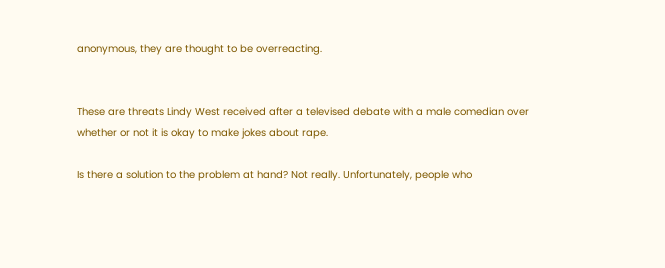anonymous, they are thought to be overreacting.


These are threats Lindy West received after a televised debate with a male comedian over whether or not it is okay to make jokes about rape.

Is there a solution to the problem at hand? Not really. Unfortunately, people who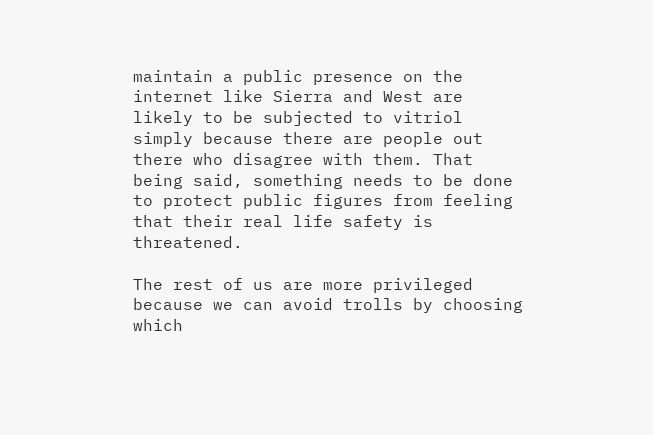maintain a public presence on the internet like Sierra and West are likely to be subjected to vitriol simply because there are people out there who disagree with them. That being said, something needs to be done to protect public figures from feeling that their real life safety is threatened.

The rest of us are more privileged because we can avoid trolls by choosing which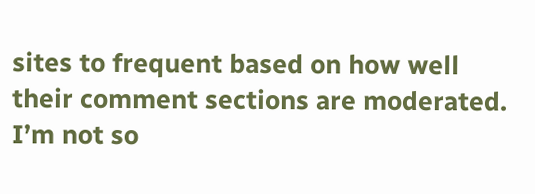sites to frequent based on how well their comment sections are moderated. I’m not so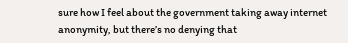sure how I feel about the government taking away internet anonymity, but there’s no denying that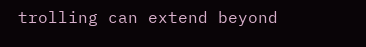trolling can extend beyond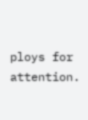ploys for attention.